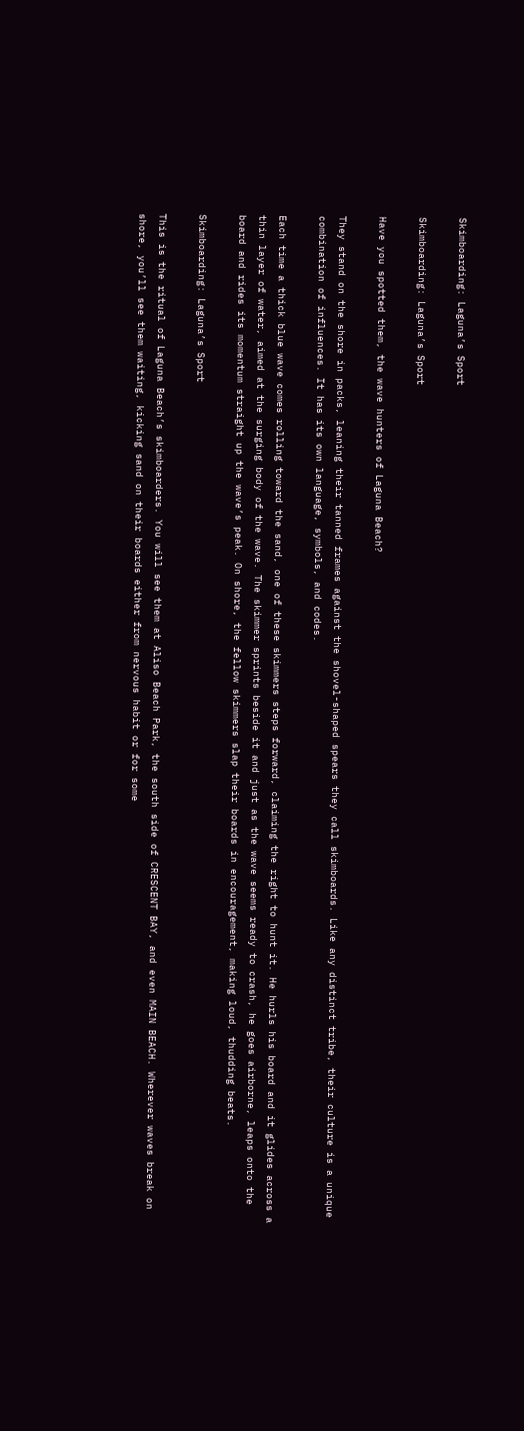Skimboarding: Laguna’s Sport

Skimboarding: Laguna’s Sport

Have you spotted them, the wave hunters of Laguna Beach?

They stand on the shore in packs, leaning their tanned frames against the shovel-shaped spears they call skimboards. Like any distinct tribe, their culture is a unique combination of influences. It has its own language, symbols, and codes.

Each time a thick blue wave comes rolling toward the sand, one of these skimmers steps forward, claiming the right to hunt it. He hurls his board and it glides across a thin layer of water, aimed at the surging body of the wave. The skimmer sprints beside it and just as the wave seems ready to crash, he goes airborne, leaps onto the board and rides its momentum straight up the wave’s peak. On shore, the fellow skimmers slap their boards in encouragement, making loud, thudding beats.

Skimboarding: Laguna’s Sport

This is the ritual of Laguna Beach’s skimboarders. You will see them at Aliso Beach Park, the south side of CRESCENT BAY, and even MAIN BEACH. Wherever waves break on shore, you’ll see them waiting, kicking sand on their boards either from nervous habit or for some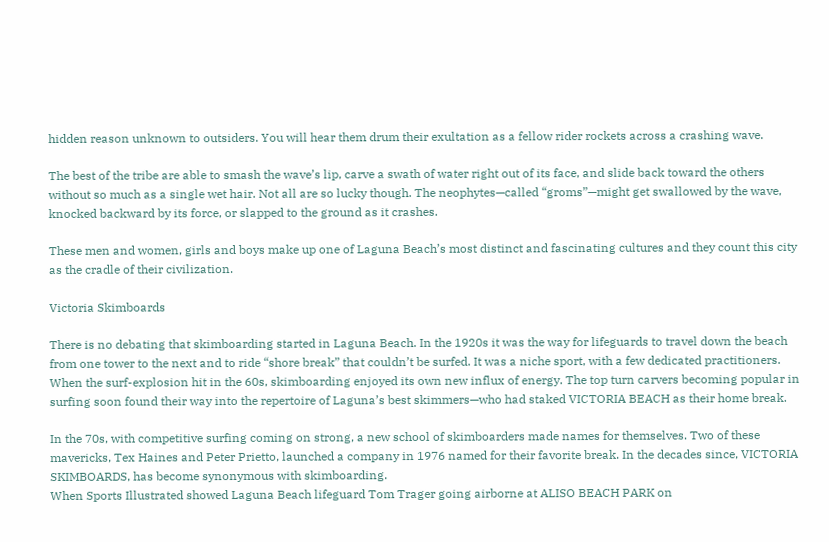hidden reason unknown to outsiders. You will hear them drum their exultation as a fellow rider rockets across a crashing wave.

The best of the tribe are able to smash the wave’s lip, carve a swath of water right out of its face, and slide back toward the others without so much as a single wet hair. Not all are so lucky though. The neophytes—called “groms”—might get swallowed by the wave, knocked backward by its force, or slapped to the ground as it crashes.

These men and women, girls and boys make up one of Laguna Beach’s most distinct and fascinating cultures and they count this city as the cradle of their civilization.

Victoria Skimboards

There is no debating that skimboarding started in Laguna Beach. In the 1920s it was the way for lifeguards to travel down the beach from one tower to the next and to ride “shore break” that couldn’t be surfed. It was a niche sport, with a few dedicated practitioners. When the surf-explosion hit in the 60s, skimboarding enjoyed its own new influx of energy. The top turn carvers becoming popular in surfing soon found their way into the repertoire of Laguna’s best skimmers—who had staked VICTORIA BEACH as their home break.

In the 70s, with competitive surfing coming on strong, a new school of skimboarders made names for themselves. Two of these mavericks, Tex Haines and Peter Prietto, launched a company in 1976 named for their favorite break. In the decades since, VICTORIA SKIMBOARDS, has become synonymous with skimboarding.
When Sports Illustrated showed Laguna Beach lifeguard Tom Trager going airborne at ALISO BEACH PARK on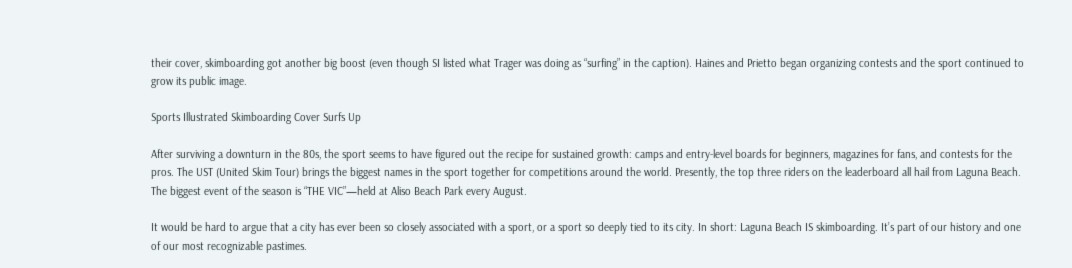their cover, skimboarding got another big boost (even though SI listed what Trager was doing as “surfing” in the caption). Haines and Prietto began organizing contests and the sport continued to grow its public image.

Sports Illustrated Skimboarding Cover Surfs Up

After surviving a downturn in the 80s, the sport seems to have figured out the recipe for sustained growth: camps and entry-level boards for beginners, magazines for fans, and contests for the pros. The UST (United Skim Tour) brings the biggest names in the sport together for competitions around the world. Presently, the top three riders on the leaderboard all hail from Laguna Beach. The biggest event of the season is “THE VIC”—held at Aliso Beach Park every August.

It would be hard to argue that a city has ever been so closely associated with a sport, or a sport so deeply tied to its city. In short: Laguna Beach IS skimboarding. It’s part of our history and one of our most recognizable pastimes.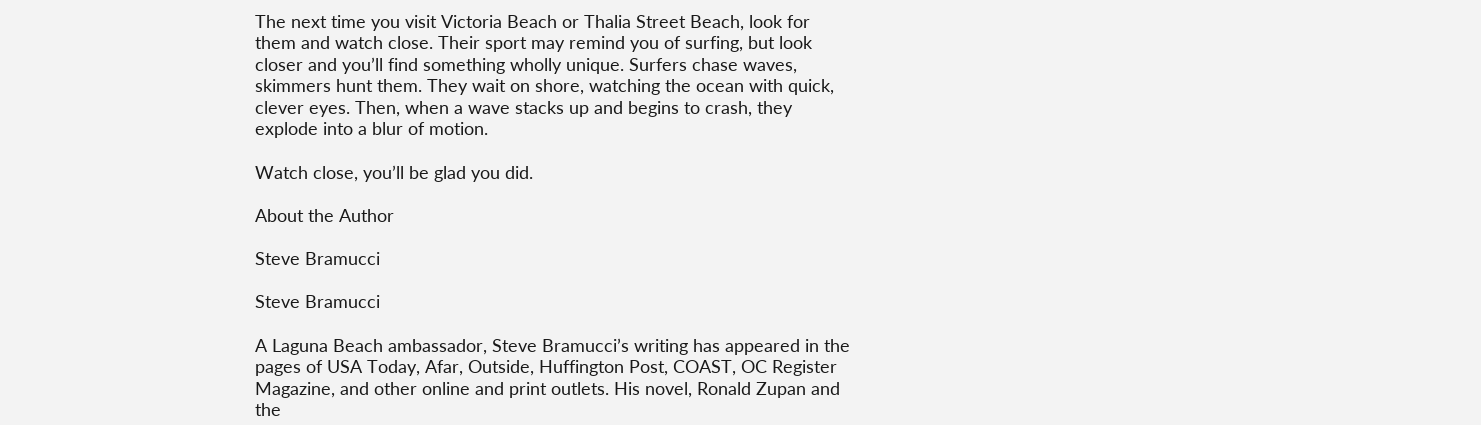The next time you visit Victoria Beach or Thalia Street Beach, look for them and watch close. Their sport may remind you of surfing, but look closer and you’ll find something wholly unique. Surfers chase waves, skimmers hunt them. They wait on shore, watching the ocean with quick, clever eyes. Then, when a wave stacks up and begins to crash, they explode into a blur of motion.

Watch close, you’ll be glad you did.

About the Author

Steve Bramucci

Steve Bramucci

A Laguna Beach ambassador, Steve Bramucci’s writing has appeared in the pages of USA Today, Afar, Outside, Huffington Post, COAST, OC Register Magazine, and other online and print outlets. His novel, Ronald Zupan and the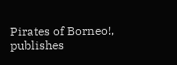Pirates of Borneo!, publishes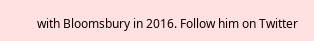with Bloomsbury in 2016. Follow him on Twitter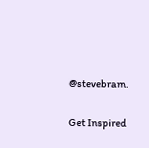@stevebram.

Get Inspired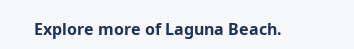Explore more of Laguna Beach.